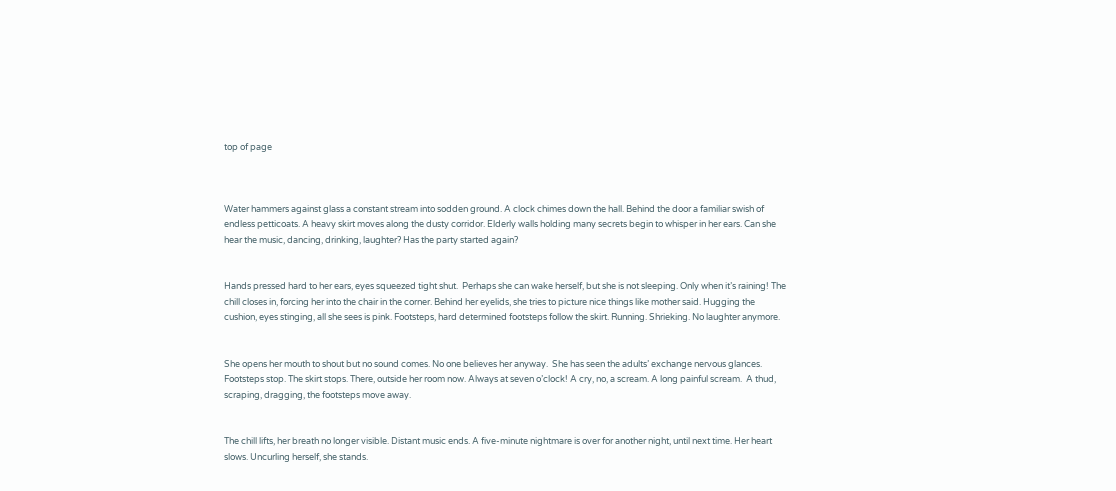top of page



Water hammers against glass a constant stream into sodden ground. A clock chimes down the hall. Behind the door a familiar swish of endless petticoats. A heavy skirt moves along the dusty corridor. Elderly walls holding many secrets begin to whisper in her ears. Can she hear the music, dancing, drinking, laughter? Has the party started again?


Hands pressed hard to her ears, eyes squeezed tight shut.  Perhaps she can wake herself, but she is not sleeping. Only when it’s raining! The chill closes in, forcing her into the chair in the corner. Behind her eyelids, she tries to picture nice things like mother said. Hugging the cushion, eyes stinging, all she sees is pink. Footsteps, hard determined footsteps follow the skirt. Running. Shrieking. No laughter anymore.


She opens her mouth to shout but no sound comes. No one believes her anyway.  She has seen the adults’ exchange nervous glances. Footsteps stop. The skirt stops. There, outside her room now. Always at seven o’clock! A cry, no, a scream. A long painful scream.  A thud, scraping, dragging, the footsteps move away.


The chill lifts, her breath no longer visible. Distant music ends. A five-minute nightmare is over for another night, until next time. Her heart slows. Uncurling herself, she stands.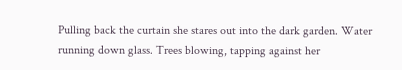Pulling back the curtain she stares out into the dark garden. Water running down glass. Trees blowing, tapping against her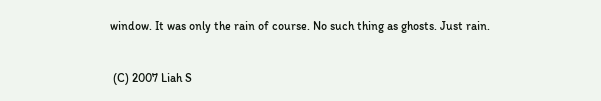window. It was only the rain of course. No such thing as ghosts. Just rain.


 (C) 2007 Liah S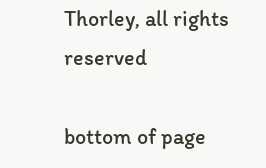Thorley, all rights reserved

bottom of page